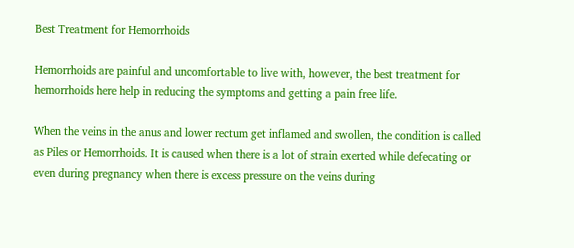Best Treatment for Hemorrhoids

Hemorrhoids are painful and uncomfortable to live with, however, the best treatment for hemorrhoids here help in reducing the symptoms and getting a pain free life.

When the veins in the anus and lower rectum get inflamed and swollen, the condition is called as Piles or Hemorrhoids. It is caused when there is a lot of strain exerted while defecating or even during pregnancy when there is excess pressure on the veins during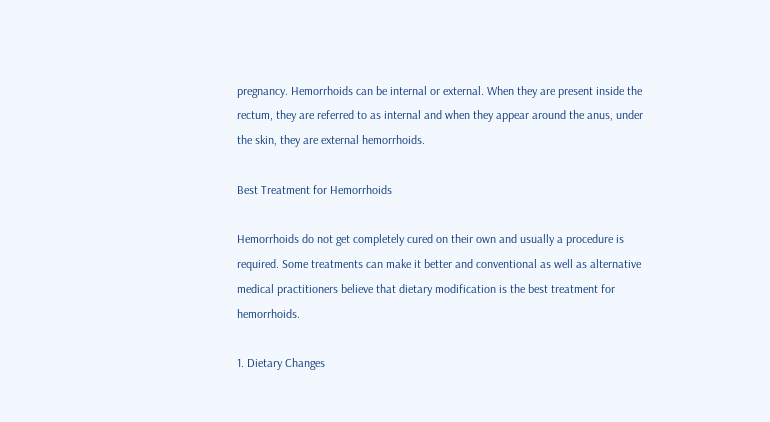pregnancy. Hemorrhoids can be internal or external. When they are present inside the rectum, they are referred to as internal and when they appear around the anus, under the skin, they are external hemorrhoids.

Best Treatment for Hemorrhoids

Hemorrhoids do not get completely cured on their own and usually a procedure is required. Some treatments can make it better and conventional as well as alternative medical practitioners believe that dietary modification is the best treatment for hemorrhoids.

1. Dietary Changes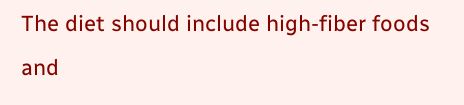The diet should include high-fiber foods and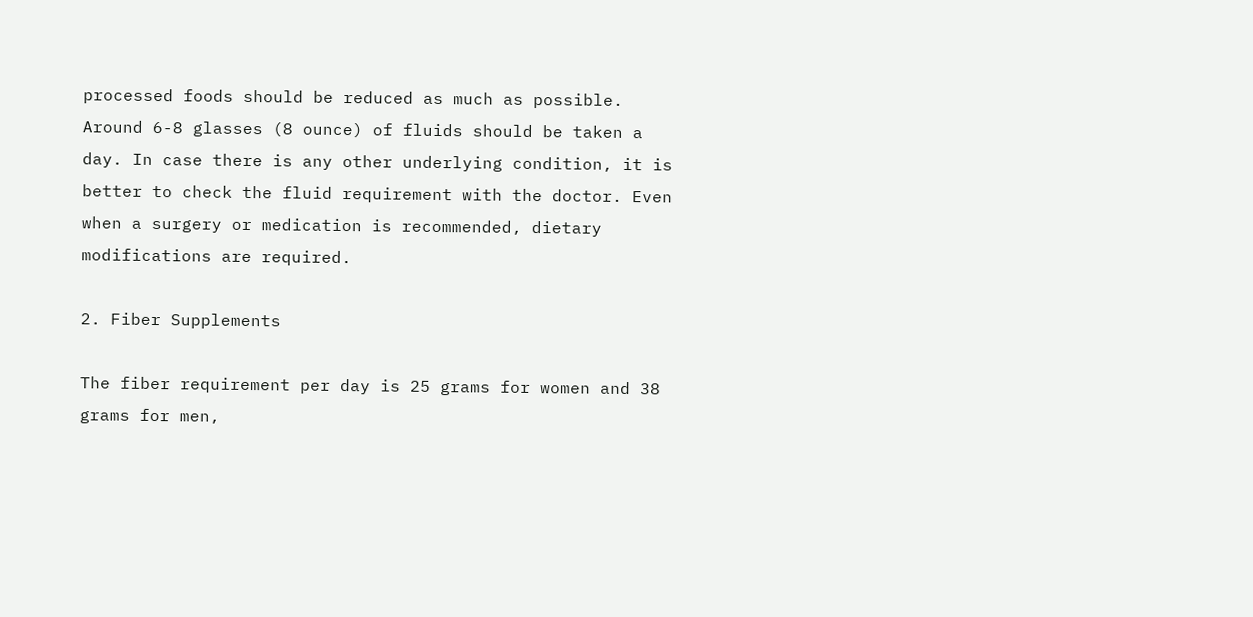processed foods should be reduced as much as possible. Around 6-8 glasses (8 ounce) of fluids should be taken a day. In case there is any other underlying condition, it is better to check the fluid requirement with the doctor. Even when a surgery or medication is recommended, dietary modifications are required.

2. Fiber Supplements

The fiber requirement per day is 25 grams for women and 38 grams for men,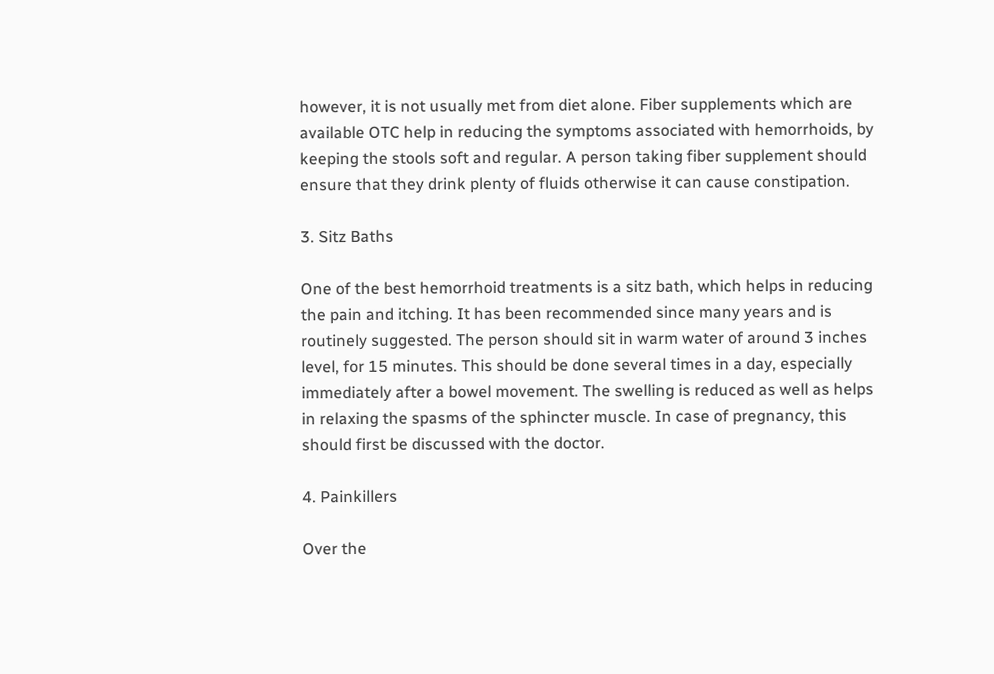however, it is not usually met from diet alone. Fiber supplements which are available OTC help in reducing the symptoms associated with hemorrhoids, by keeping the stools soft and regular. A person taking fiber supplement should ensure that they drink plenty of fluids otherwise it can cause constipation.

3. Sitz Baths

One of the best hemorrhoid treatments is a sitz bath, which helps in reducing the pain and itching. It has been recommended since many years and is routinely suggested. The person should sit in warm water of around 3 inches level, for 15 minutes. This should be done several times in a day, especially immediately after a bowel movement. The swelling is reduced as well as helps in relaxing the spasms of the sphincter muscle. In case of pregnancy, this should first be discussed with the doctor.

4. Painkillers

Over the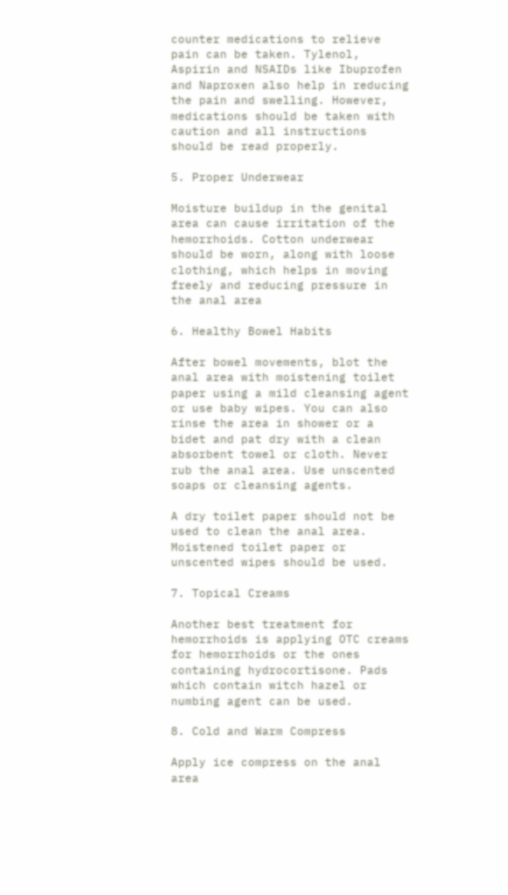counter medications to relieve pain can be taken. Tylenol, Aspirin and NSAIDs like Ibuprofen and Naproxen also help in reducing the pain and swelling. However, medications should be taken with caution and all instructions should be read properly.

5. Proper Underwear

Moisture buildup in the genital area can cause irritation of the hemorrhoids. Cotton underwear should be worn, along with loose clothing, which helps in moving freely and reducing pressure in the anal area

6. Healthy Bowel Habits

After bowel movements, blot the anal area with moistening toilet paper using a mild cleansing agent or use baby wipes. You can also rinse the area in shower or a bidet and pat dry with a clean absorbent towel or cloth. Never rub the anal area. Use unscented soaps or cleansing agents.

A dry toilet paper should not be used to clean the anal area. Moistened toilet paper or unscented wipes should be used.

7. Topical Creams

Another best treatment for hemorrhoids is applying OTC creams for hemorrhoids or the ones containing hydrocortisone. Pads which contain witch hazel or numbing agent can be used.

8. Cold and Warm Compress

Apply ice compress on the anal area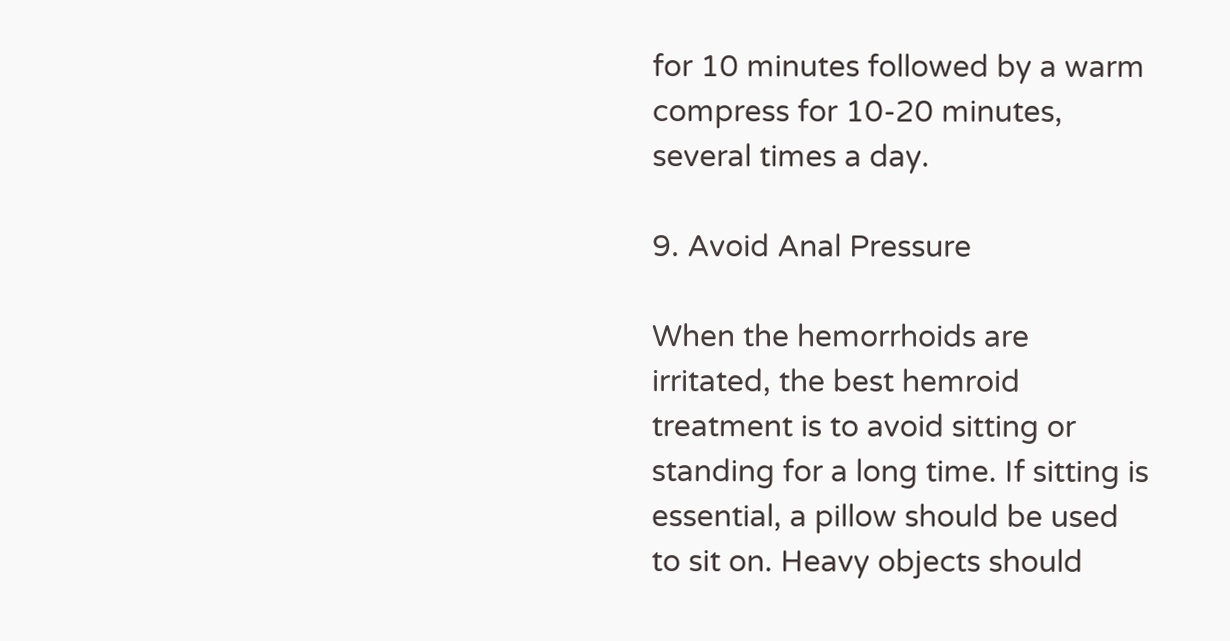for 10 minutes followed by a warm compress for 10-20 minutes, several times a day.

9. Avoid Anal Pressure

When the hemorrhoids are irritated, the best hemroid treatment is to avoid sitting or standing for a long time. If sitting is essential, a pillow should be used to sit on. Heavy objects should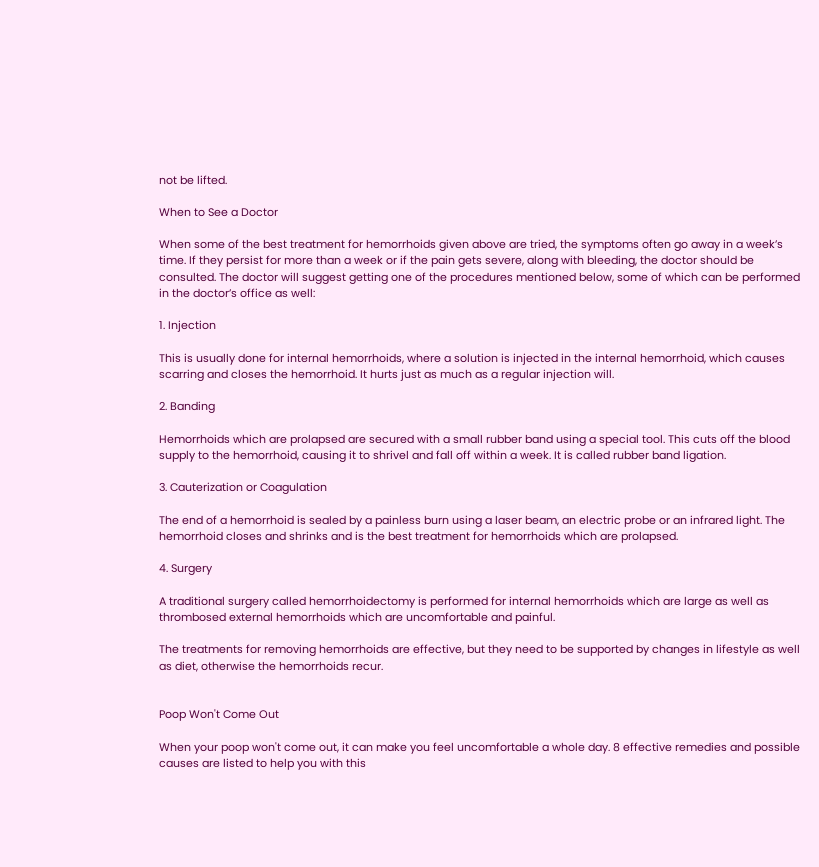not be lifted.

When to See a Doctor

When some of the best treatment for hemorrhoids given above are tried, the symptoms often go away in a week’s time. If they persist for more than a week or if the pain gets severe, along with bleeding, the doctor should be consulted. The doctor will suggest getting one of the procedures mentioned below, some of which can be performed in the doctor’s office as well:

1. Injection

This is usually done for internal hemorrhoids, where a solution is injected in the internal hemorrhoid, which causes scarring and closes the hemorrhoid. It hurts just as much as a regular injection will.

2. Banding

Hemorrhoids which are prolapsed are secured with a small rubber band using a special tool. This cuts off the blood supply to the hemorrhoid, causing it to shrivel and fall off within a week. It is called rubber band ligation.

3. Cauterization or Coagulation

The end of a hemorrhoid is sealed by a painless burn using a laser beam, an electric probe or an infrared light. The hemorrhoid closes and shrinks and is the best treatment for hemorrhoids which are prolapsed.

4. Surgery

A traditional surgery called hemorrhoidectomy is performed for internal hemorrhoids which are large as well as thrombosed external hemorrhoids which are uncomfortable and painful.

The treatments for removing hemorrhoids are effective, but they need to be supported by changes in lifestyle as well as diet, otherwise the hemorrhoids recur.


Poop Won't Come Out

When your poop won't come out, it can make you feel uncomfortable a whole day. 8 effective remedies and possible causes are listed to help you with this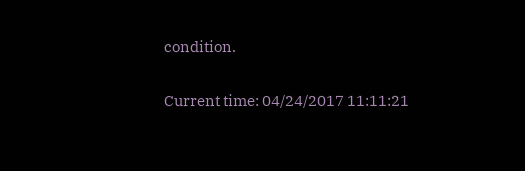condition.

Current time: 04/24/2017 11:11:21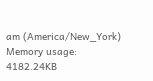am (America/New_York) Memory usage: 4182.24KB